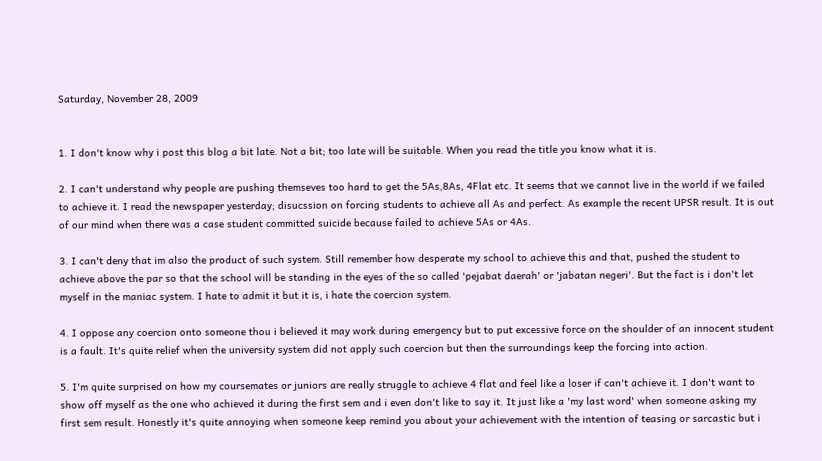Saturday, November 28, 2009


1. I don't know why i post this blog a bit late. Not a bit; too late will be suitable. When you read the title you know what it is.

2. I can't understand why people are pushing themseves too hard to get the 5As,8As, 4Flat etc. It seems that we cannot live in the world if we failed to achieve it. I read the newspaper yesterday; disucssion on forcing students to achieve all As and perfect. As example the recent UPSR result. It is out of our mind when there was a case student committed suicide because failed to achieve 5As or 4As.

3. I can't deny that im also the product of such system. Still remember how desperate my school to achieve this and that, pushed the student to achieve above the par so that the school will be standing in the eyes of the so called 'pejabat daerah' or 'jabatan negeri'. But the fact is i don't let myself in the maniac system. I hate to admit it but it is, i hate the coercion system.

4. I oppose any coercion onto someone thou i believed it may work during emergency but to put excessive force on the shoulder of an innocent student is a fault. It's quite relief when the university system did not apply such coercion but then the surroundings keep the forcing into action.

5. I'm quite surprised on how my coursemates or juniors are really struggle to achieve 4 flat and feel like a loser if can't achieve it. I don't want to show off myself as the one who achieved it during the first sem and i even don't like to say it. It just like a 'my last word' when someone asking my first sem result. Honestly it's quite annoying when someone keep remind you about your achievement with the intention of teasing or sarcastic but i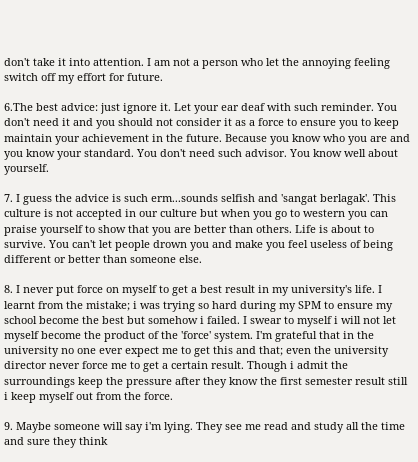don't take it into attention. I am not a person who let the annoying feeling switch off my effort for future.

6.The best advice: just ignore it. Let your ear deaf with such reminder. You don't need it and you should not consider it as a force to ensure you to keep maintain your achievement in the future. Because you know who you are and you know your standard. You don't need such advisor. You know well about yourself.

7. I guess the advice is such erm...sounds selfish and 'sangat berlagak'. This culture is not accepted in our culture but when you go to western you can praise yourself to show that you are better than others. Life is about to survive. You can't let people drown you and make you feel useless of being different or better than someone else.

8. I never put force on myself to get a best result in my university's life. I learnt from the mistake; i was trying so hard during my SPM to ensure my school become the best but somehow i failed. I swear to myself i will not let myself become the product of the 'force' system. I'm grateful that in the university no one ever expect me to get this and that; even the university director never force me to get a certain result. Though i admit the surroundings keep the pressure after they know the first semester result still i keep myself out from the force.

9. Maybe someone will say i'm lying. They see me read and study all the time and sure they think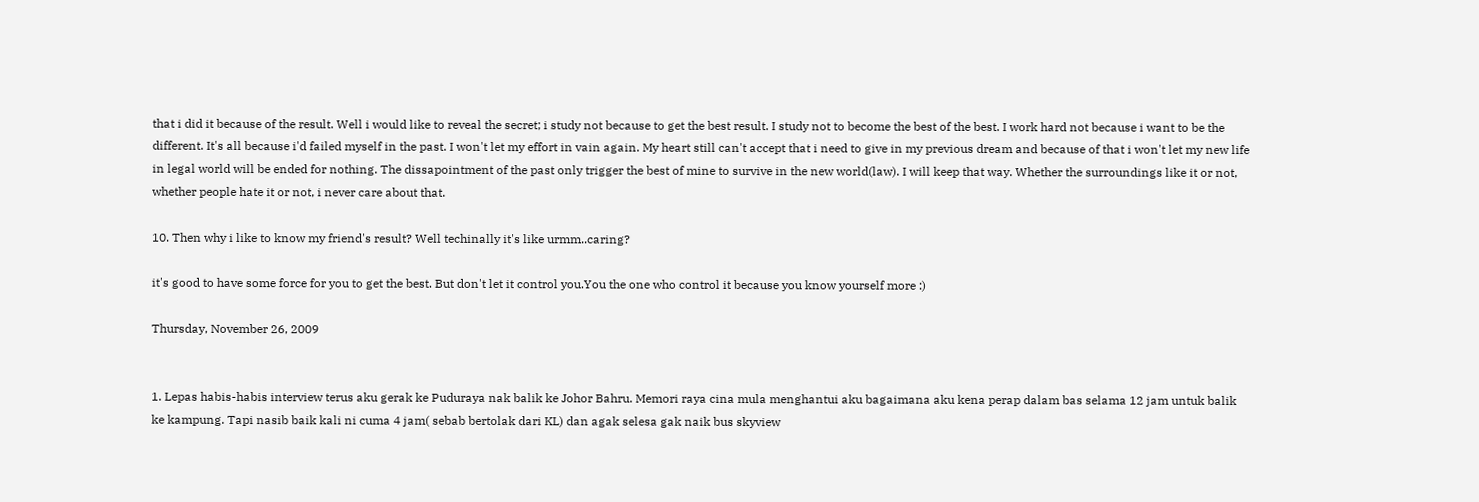that i did it because of the result. Well i would like to reveal the secret; i study not because to get the best result. I study not to become the best of the best. I work hard not because i want to be the different. It's all because i'd failed myself in the past. I won't let my effort in vain again. My heart still can't accept that i need to give in my previous dream and because of that i won't let my new life in legal world will be ended for nothing. The dissapointment of the past only trigger the best of mine to survive in the new world(law). I will keep that way. Whether the surroundings like it or not, whether people hate it or not, i never care about that.

10. Then why i like to know my friend's result? Well techinally it's like urmm..caring?

it's good to have some force for you to get the best. But don't let it control you.You the one who control it because you know yourself more :)

Thursday, November 26, 2009


1. Lepas habis-habis interview terus aku gerak ke Puduraya nak balik ke Johor Bahru. Memori raya cina mula menghantui aku bagaimana aku kena perap dalam bas selama 12 jam untuk balik ke kampung. Tapi nasib baik kali ni cuma 4 jam( sebab bertolak dari KL) dan agak selesa gak naik bus skyview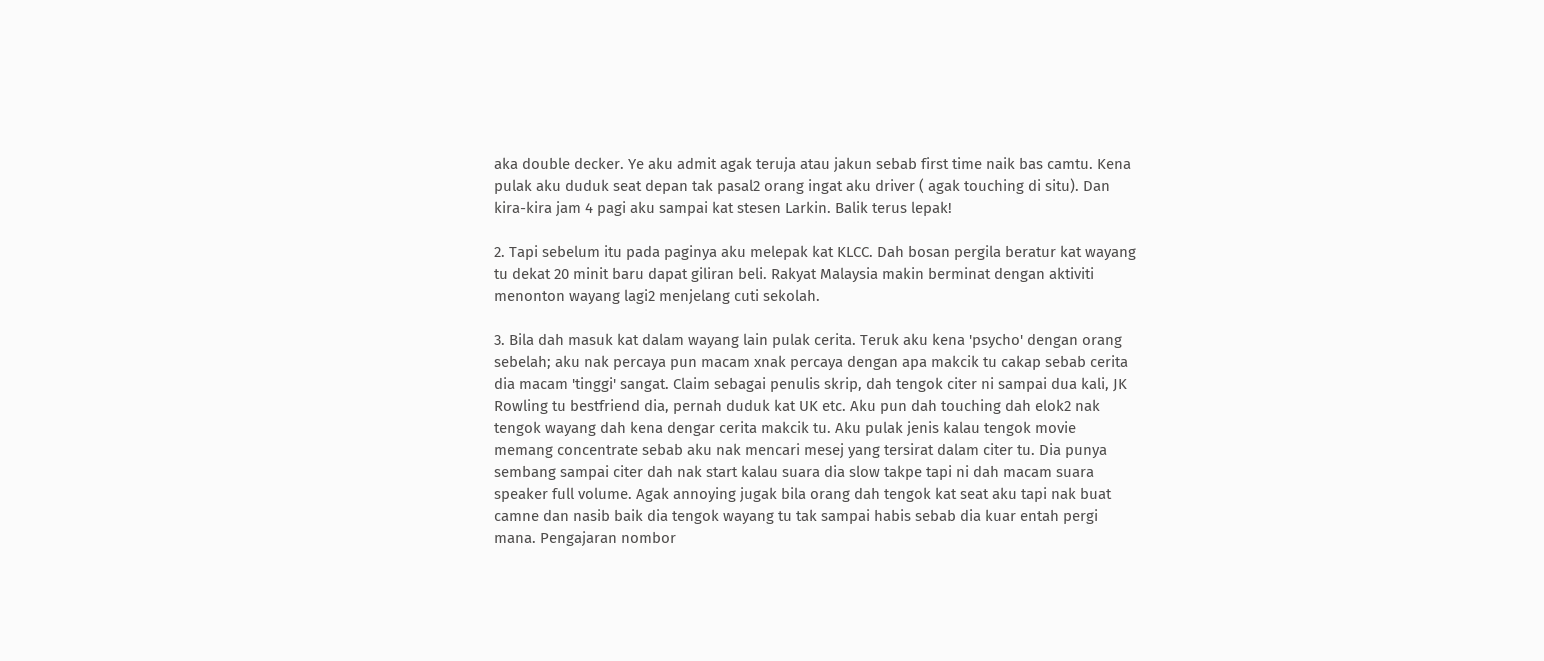aka double decker. Ye aku admit agak teruja atau jakun sebab first time naik bas camtu. Kena pulak aku duduk seat depan tak pasal2 orang ingat aku driver ( agak touching di situ). Dan kira-kira jam 4 pagi aku sampai kat stesen Larkin. Balik terus lepak!

2. Tapi sebelum itu pada paginya aku melepak kat KLCC. Dah bosan pergila beratur kat wayang tu dekat 20 minit baru dapat giliran beli. Rakyat Malaysia makin berminat dengan aktiviti menonton wayang lagi2 menjelang cuti sekolah.

3. Bila dah masuk kat dalam wayang lain pulak cerita. Teruk aku kena 'psycho' dengan orang sebelah; aku nak percaya pun macam xnak percaya dengan apa makcik tu cakap sebab cerita dia macam 'tinggi' sangat. Claim sebagai penulis skrip, dah tengok citer ni sampai dua kali, JK Rowling tu bestfriend dia, pernah duduk kat UK etc. Aku pun dah touching dah elok2 nak tengok wayang dah kena dengar cerita makcik tu. Aku pulak jenis kalau tengok movie memang concentrate sebab aku nak mencari mesej yang tersirat dalam citer tu. Dia punya sembang sampai citer dah nak start kalau suara dia slow takpe tapi ni dah macam suara speaker full volume. Agak annoying jugak bila orang dah tengok kat seat aku tapi nak buat camne dan nasib baik dia tengok wayang tu tak sampai habis sebab dia kuar entah pergi mana. Pengajaran nombor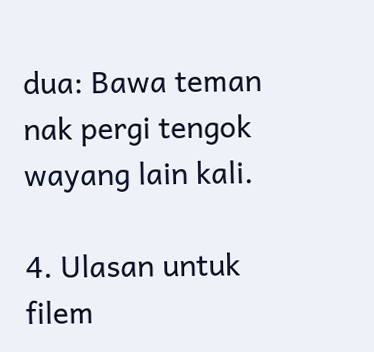dua: Bawa teman nak pergi tengok wayang lain kali.

4. Ulasan untuk filem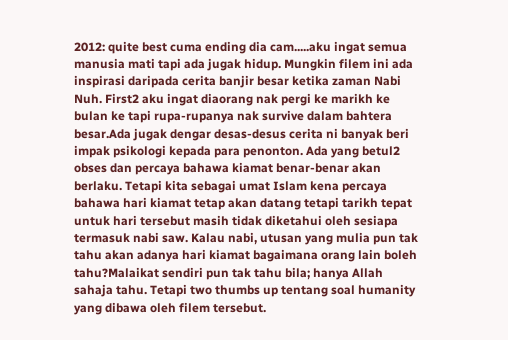2012: quite best cuma ending dia cam.....aku ingat semua manusia mati tapi ada jugak hidup. Mungkin filem ini ada inspirasi daripada cerita banjir besar ketika zaman Nabi Nuh. First2 aku ingat diaorang nak pergi ke marikh ke bulan ke tapi rupa-rupanya nak survive dalam bahtera besar.Ada jugak dengar desas-desus cerita ni banyak beri impak psikologi kepada para penonton. Ada yang betul2 obses dan percaya bahawa kiamat benar-benar akan berlaku. Tetapi kita sebagai umat Islam kena percaya bahawa hari kiamat tetap akan datang tetapi tarikh tepat untuk hari tersebut masih tidak diketahui oleh sesiapa termasuk nabi saw. Kalau nabi, utusan yang mulia pun tak tahu akan adanya hari kiamat bagaimana orang lain boleh tahu?Malaikat sendiri pun tak tahu bila; hanya Allah sahaja tahu. Tetapi two thumbs up tentang soal humanity yang dibawa oleh filem tersebut.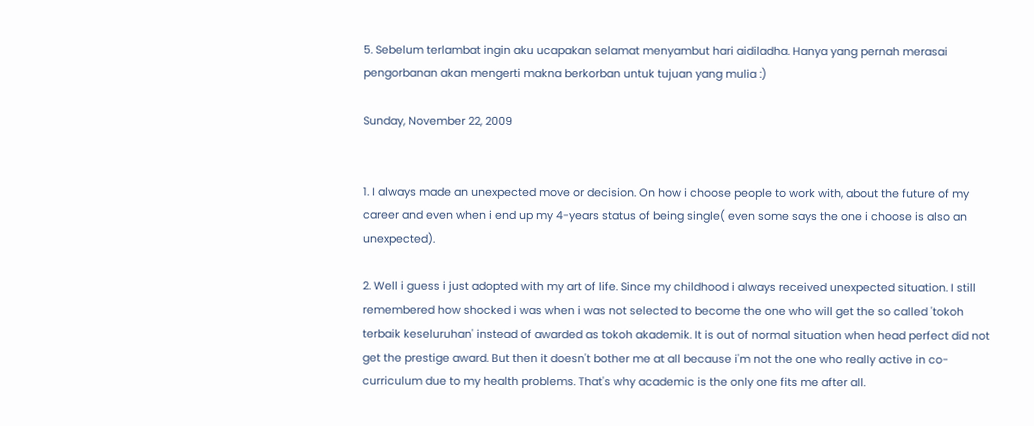5. Sebelum terlambat ingin aku ucapakan selamat menyambut hari aidiladha. Hanya yang pernah merasai pengorbanan akan mengerti makna berkorban untuk tujuan yang mulia :)

Sunday, November 22, 2009


1. I always made an unexpected move or decision. On how i choose people to work with, about the future of my career and even when i end up my 4-years status of being single( even some says the one i choose is also an unexpected).

2. Well i guess i just adopted with my art of life. Since my childhood i always received unexpected situation. I still remembered how shocked i was when i was not selected to become the one who will get the so called 'tokoh terbaik keseluruhan' instead of awarded as tokoh akademik. It is out of normal situation when head perfect did not get the prestige award. But then it doesn't bother me at all because i'm not the one who really active in co-curriculum due to my health problems. That's why academic is the only one fits me after all.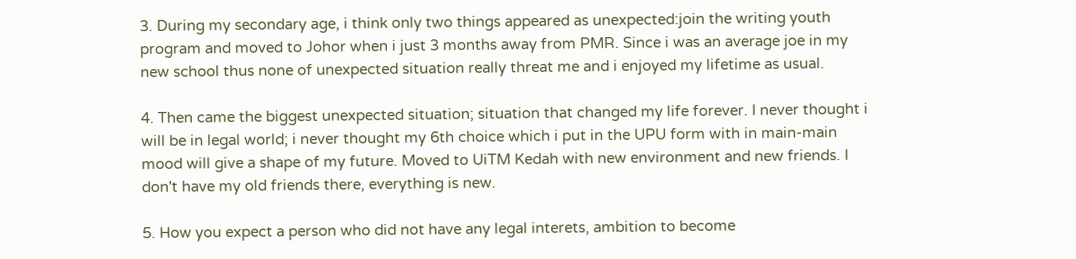3. During my secondary age, i think only two things appeared as unexpected:join the writing youth program and moved to Johor when i just 3 months away from PMR. Since i was an average joe in my new school thus none of unexpected situation really threat me and i enjoyed my lifetime as usual.

4. Then came the biggest unexpected situation; situation that changed my life forever. I never thought i will be in legal world; i never thought my 6th choice which i put in the UPU form with in main-main mood will give a shape of my future. Moved to UiTM Kedah with new environment and new friends. I don't have my old friends there, everything is new.

5. How you expect a person who did not have any legal interets, ambition to become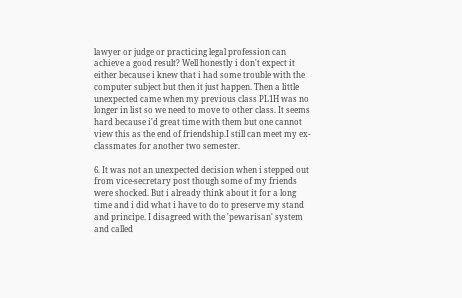lawyer or judge or practicing legal profession can achieve a good result? Well honestly i don't expect it either because i knew that i had some trouble with the computer subject but then it just happen. Then a little unexpected came when my previous class PL1H was no longer in list so we need to move to other class. It seems hard because i'd great time with them but one cannot view this as the end of friendship.I still can meet my ex-classmates for another two semester.

6. It was not an unexpected decision when i stepped out from vice-secretary post though some of my friends were shocked. But i already think about it for a long time and i did what i have to do to preserve my stand and principe. I disagreed with the 'pewarisan' system and called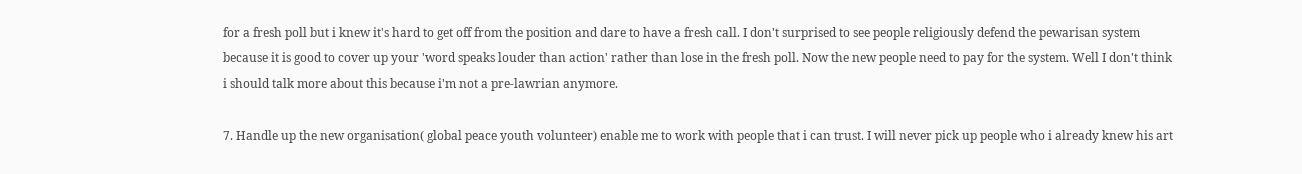for a fresh poll but i knew it's hard to get off from the position and dare to have a fresh call. I don't surprised to see people religiously defend the pewarisan system because it is good to cover up your 'word speaks louder than action' rather than lose in the fresh poll. Now the new people need to pay for the system. Well I don't think i should talk more about this because i'm not a pre-lawrian anymore.

7. Handle up the new organisation( global peace youth volunteer) enable me to work with people that i can trust. I will never pick up people who i already knew his art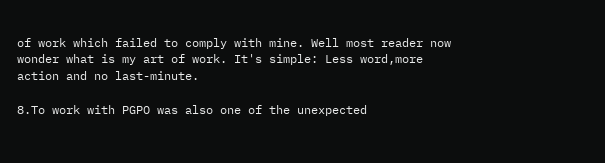of work which failed to comply with mine. Well most reader now wonder what is my art of work. It's simple: Less word,more action and no last-minute.

8.To work with PGPO was also one of the unexpected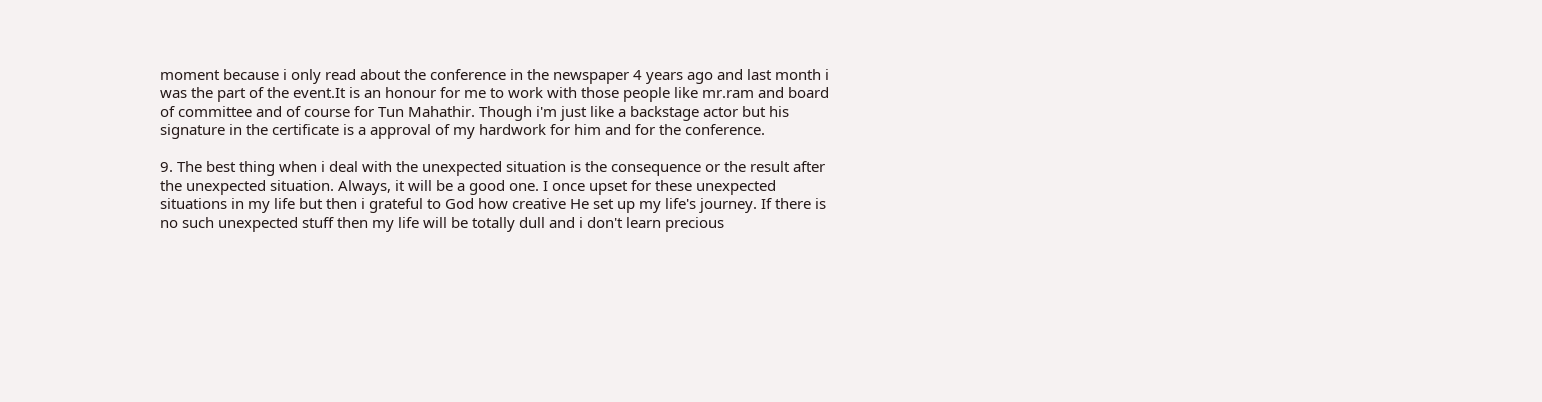moment because i only read about the conference in the newspaper 4 years ago and last month i was the part of the event.It is an honour for me to work with those people like mr.ram and board of committee and of course for Tun Mahathir. Though i'm just like a backstage actor but his signature in the certificate is a approval of my hardwork for him and for the conference.

9. The best thing when i deal with the unexpected situation is the consequence or the result after the unexpected situation. Always, it will be a good one. I once upset for these unexpected situations in my life but then i grateful to God how creative He set up my life's journey. If there is no such unexpected stuff then my life will be totally dull and i don't learn precious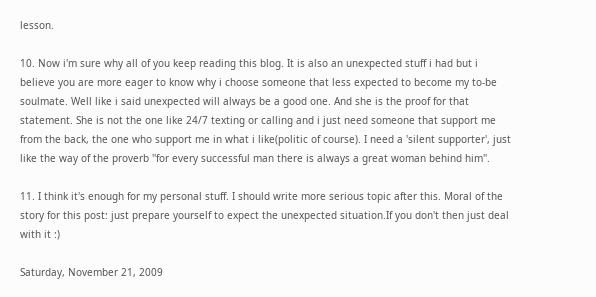lesson.

10. Now i'm sure why all of you keep reading this blog. It is also an unexpected stuff i had but i believe you are more eager to know why i choose someone that less expected to become my to-be soulmate. Well like i said unexpected will always be a good one. And she is the proof for that statement. She is not the one like 24/7 texting or calling and i just need someone that support me from the back, the one who support me in what i like(politic of course). I need a 'silent supporter', just like the way of the proverb ''for every successful man there is always a great woman behind him''.

11. I think it's enough for my personal stuff. I should write more serious topic after this. Moral of the story for this post: just prepare yourself to expect the unexpected situation.If you don't then just deal with it :)

Saturday, November 21, 2009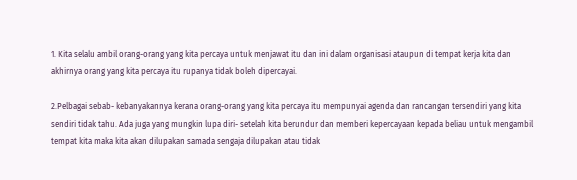1. Kita selalu ambil orang-orang yang kita percaya untuk menjawat itu dan ini dalam organisasi ataupun di tempat kerja kita dan akhirnya orang yang kita percaya itu rupanya tidak boleh dipercayai.

2.Pelbagai sebab- kebanyakannya kerana orang-orang yang kita percaya itu mempunyai agenda dan rancangan tersendiri yang kita sendiri tidak tahu. Ada juga yang mungkin lupa diri- setelah kita berundur dan memberi kepercayaan kepada beliau untuk mengambil tempat kita maka kita akan dilupakan samada sengaja dilupakan atau tidak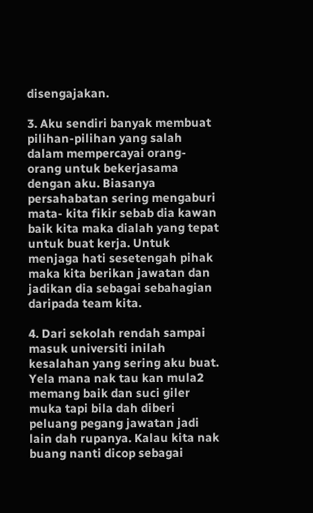disengajakan.

3. Aku sendiri banyak membuat pilihan-pilihan yang salah dalam mempercayai orang-orang untuk bekerjasama dengan aku. Biasanya persahabatan sering mengaburi mata- kita fikir sebab dia kawan baik kita maka dialah yang tepat untuk buat kerja. Untuk menjaga hati sesetengah pihak maka kita berikan jawatan dan jadikan dia sebagai sebahagian daripada team kita.

4. Dari sekolah rendah sampai masuk universiti inilah kesalahan yang sering aku buat. Yela mana nak tau kan mula2 memang baik dan suci giler muka tapi bila dah diberi peluang pegang jawatan jadi lain dah rupanya. Kalau kita nak buang nanti dicop sebagai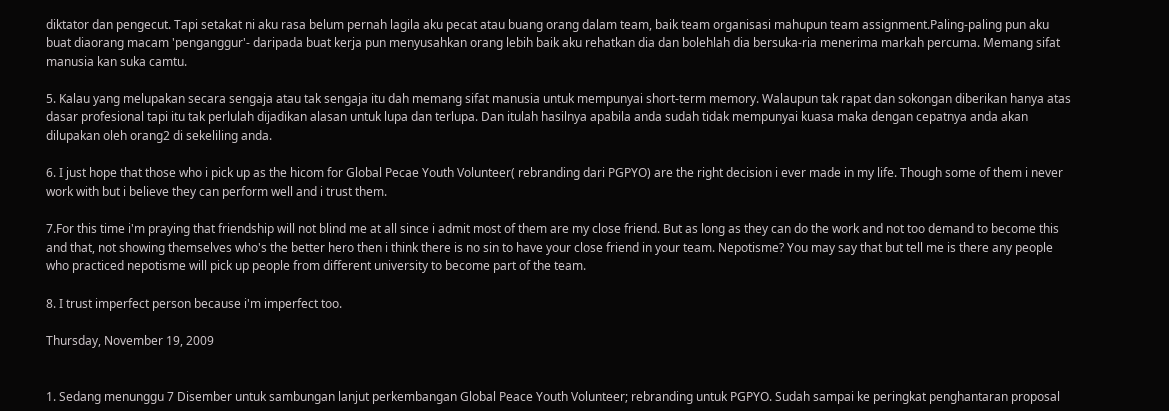diktator dan pengecut. Tapi setakat ni aku rasa belum pernah lagila aku pecat atau buang orang dalam team, baik team organisasi mahupun team assignment.Paling-paling pun aku buat diaorang macam 'penganggur'- daripada buat kerja pun menyusahkan orang lebih baik aku rehatkan dia dan bolehlah dia bersuka-ria menerima markah percuma. Memang sifat manusia kan suka camtu.

5. Kalau yang melupakan secara sengaja atau tak sengaja itu dah memang sifat manusia untuk mempunyai short-term memory. Walaupun tak rapat dan sokongan diberikan hanya atas dasar profesional tapi itu tak perlulah dijadikan alasan untuk lupa dan terlupa. Dan itulah hasilnya apabila anda sudah tidak mempunyai kuasa maka dengan cepatnya anda akan dilupakan oleh orang2 di sekeliling anda.

6. I just hope that those who i pick up as the hicom for Global Pecae Youth Volunteer( rebranding dari PGPYO) are the right decision i ever made in my life. Though some of them i never work with but i believe they can perform well and i trust them.

7.For this time i'm praying that friendship will not blind me at all since i admit most of them are my close friend. But as long as they can do the work and not too demand to become this and that, not showing themselves who's the better hero then i think there is no sin to have your close friend in your team. Nepotisme? You may say that but tell me is there any people who practiced nepotisme will pick up people from different university to become part of the team.

8. I trust imperfect person because i'm imperfect too.

Thursday, November 19, 2009


1. Sedang menunggu 7 Disember untuk sambungan lanjut perkembangan Global Peace Youth Volunteer; rebranding untuk PGPYO. Sudah sampai ke peringkat penghantaran proposal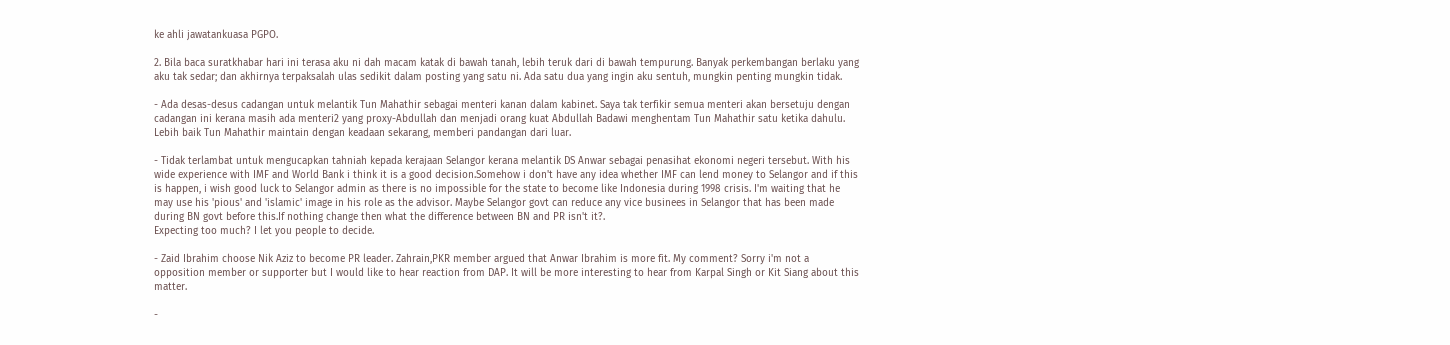ke ahli jawatankuasa PGPO.

2. Bila baca suratkhabar hari ini terasa aku ni dah macam katak di bawah tanah, lebih teruk dari di bawah tempurung. Banyak perkembangan berlaku yang aku tak sedar; dan akhirnya terpaksalah ulas sedikit dalam posting yang satu ni. Ada satu dua yang ingin aku sentuh, mungkin penting mungkin tidak.

- Ada desas-desus cadangan untuk melantik Tun Mahathir sebagai menteri kanan dalam kabinet. Saya tak terfikir semua menteri akan bersetuju dengan cadangan ini kerana masih ada menteri2 yang proxy-Abdullah dan menjadi orang kuat Abdullah Badawi menghentam Tun Mahathir satu ketika dahulu. Lebih baik Tun Mahathir maintain dengan keadaan sekarang, memberi pandangan dari luar.

- Tidak terlambat untuk mengucapkan tahniah kepada kerajaan Selangor kerana melantik DS Anwar sebagai penasihat ekonomi negeri tersebut. With his wide experience with IMF and World Bank i think it is a good decision.Somehow i don't have any idea whether IMF can lend money to Selangor and if this is happen, i wish good luck to Selangor admin as there is no impossible for the state to become like Indonesia during 1998 crisis. I'm waiting that he may use his 'pious' and 'islamic' image in his role as the advisor. Maybe Selangor govt can reduce any vice businees in Selangor that has been made during BN govt before this.If nothing change then what the difference between BN and PR isn't it?.
Expecting too much? I let you people to decide.

- Zaid Ibrahim choose Nik Aziz to become PR leader. Zahrain,PKR member argued that Anwar Ibrahim is more fit. My comment? Sorry i'm not a opposition member or supporter but I would like to hear reaction from DAP. It will be more interesting to hear from Karpal Singh or Kit Siang about this matter.

-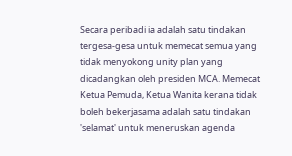Secara peribadi ia adalah satu tindakan tergesa-gesa untuk memecat semua yang tidak menyokong unity plan yang dicadangkan oleh presiden MCA. Memecat Ketua Pemuda, Ketua Wanita kerana tidak boleh bekerjasama adalah satu tindakan 'selamat' untuk meneruskan agenda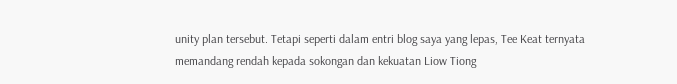unity plan tersebut. Tetapi seperti dalam entri blog saya yang lepas, Tee Keat ternyata memandang rendah kepada sokongan dan kekuatan Liow Tiong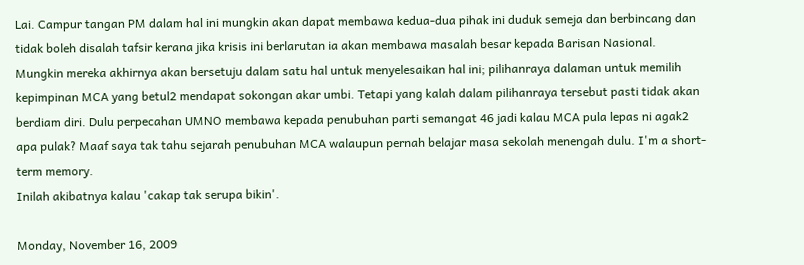Lai. Campur tangan PM dalam hal ini mungkin akan dapat membawa kedua-dua pihak ini duduk semeja dan berbincang dan tidak boleh disalah tafsir kerana jika krisis ini berlarutan ia akan membawa masalah besar kepada Barisan Nasional.
Mungkin mereka akhirnya akan bersetuju dalam satu hal untuk menyelesaikan hal ini; pilihanraya dalaman untuk memilih kepimpinan MCA yang betul2 mendapat sokongan akar umbi. Tetapi yang kalah dalam pilihanraya tersebut pasti tidak akan berdiam diri. Dulu perpecahan UMNO membawa kepada penubuhan parti semangat 46 jadi kalau MCA pula lepas ni agak2 apa pulak? Maaf saya tak tahu sejarah penubuhan MCA walaupun pernah belajar masa sekolah menengah dulu. I'm a short-term memory.
Inilah akibatnya kalau 'cakap tak serupa bikin'.

Monday, November 16, 2009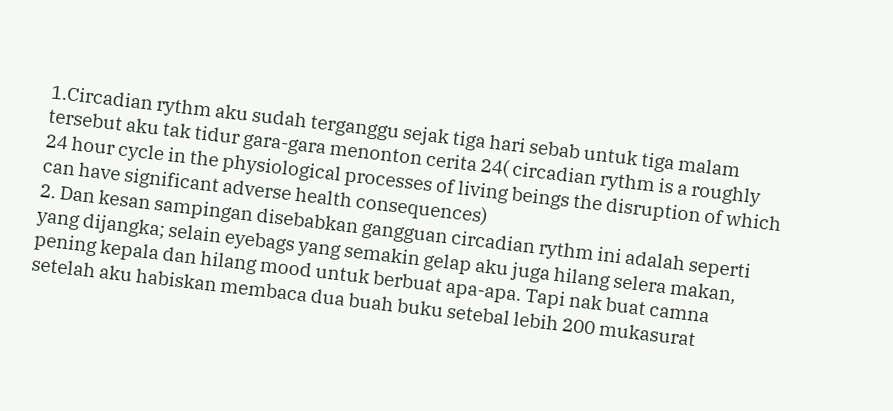1.Circadian rythm aku sudah terganggu sejak tiga hari sebab untuk tiga malam tersebut aku tak tidur gara-gara menonton cerita 24( circadian rythm is a roughly 24 hour cycle in the physiological processes of living beings the disruption of which can have significant adverse health consequences)
2. Dan kesan sampingan disebabkan gangguan circadian rythm ini adalah seperti yang dijangka; selain eyebags yang semakin gelap aku juga hilang selera makan, pening kepala dan hilang mood untuk berbuat apa-apa. Tapi nak buat camna setelah aku habiskan membaca dua buah buku setebal lebih 200 mukasurat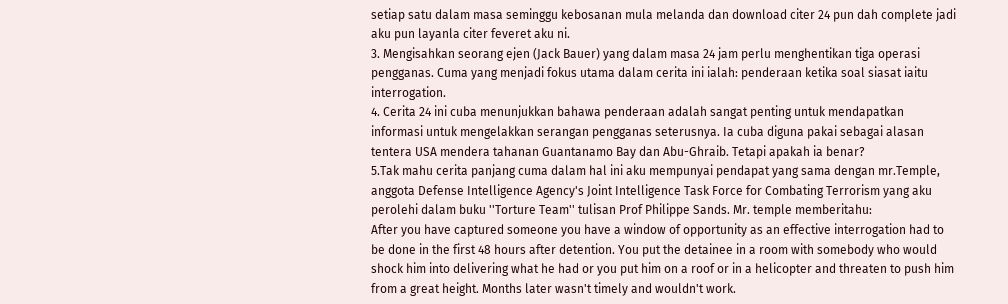setiap satu dalam masa seminggu kebosanan mula melanda dan download citer 24 pun dah complete jadi aku pun layanla citer feveret aku ni.
3. Mengisahkan seorang ejen (Jack Bauer) yang dalam masa 24 jam perlu menghentikan tiga operasi pengganas. Cuma yang menjadi fokus utama dalam cerita ini ialah: penderaan ketika soal siasat iaitu interrogation.
4. Cerita 24 ini cuba menunjukkan bahawa penderaan adalah sangat penting untuk mendapatkan informasi untuk mengelakkan serangan pengganas seterusnya. Ia cuba diguna pakai sebagai alasan tentera USA mendera tahanan Guantanamo Bay dan Abu-Ghraib. Tetapi apakah ia benar?
5.Tak mahu cerita panjang cuma dalam hal ini aku mempunyai pendapat yang sama dengan mr.Temple, anggota Defense Intelligence Agency's Joint Intelligence Task Force for Combating Terrorism yang aku perolehi dalam buku ''Torture Team'' tulisan Prof Philippe Sands. Mr. temple memberitahu:
After you have captured someone you have a window of opportunity as an effective interrogation had to be done in the first 48 hours after detention. You put the detainee in a room with somebody who would shock him into delivering what he had or you put him on a roof or in a helicopter and threaten to push him from a great height. Months later wasn't timely and wouldn't work.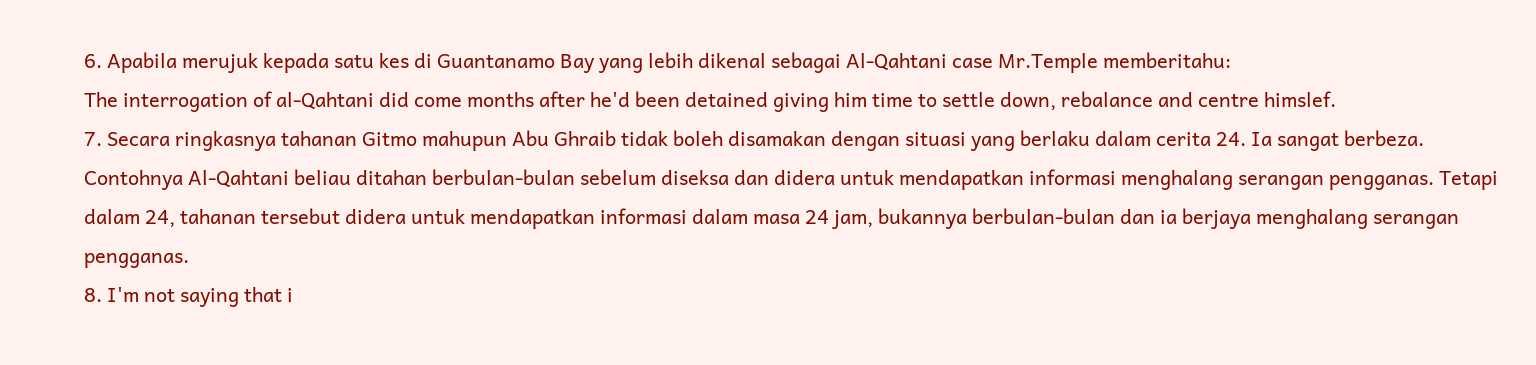6. Apabila merujuk kepada satu kes di Guantanamo Bay yang lebih dikenal sebagai Al-Qahtani case Mr.Temple memberitahu:
The interrogation of al-Qahtani did come months after he'd been detained giving him time to settle down, rebalance and centre himslef.
7. Secara ringkasnya tahanan Gitmo mahupun Abu Ghraib tidak boleh disamakan dengan situasi yang berlaku dalam cerita 24. Ia sangat berbeza. Contohnya Al-Qahtani beliau ditahan berbulan-bulan sebelum diseksa dan didera untuk mendapatkan informasi menghalang serangan pengganas. Tetapi dalam 24, tahanan tersebut didera untuk mendapatkan informasi dalam masa 24 jam, bukannya berbulan-bulan dan ia berjaya menghalang serangan pengganas.
8. I'm not saying that i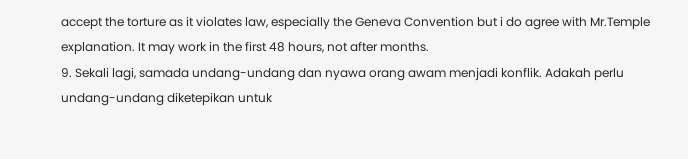accept the torture as it violates law, especially the Geneva Convention but i do agree with Mr.Temple explanation. It may work in the first 48 hours, not after months.
9. Sekali lagi, samada undang-undang dan nyawa orang awam menjadi konflik. Adakah perlu undang-undang diketepikan untuk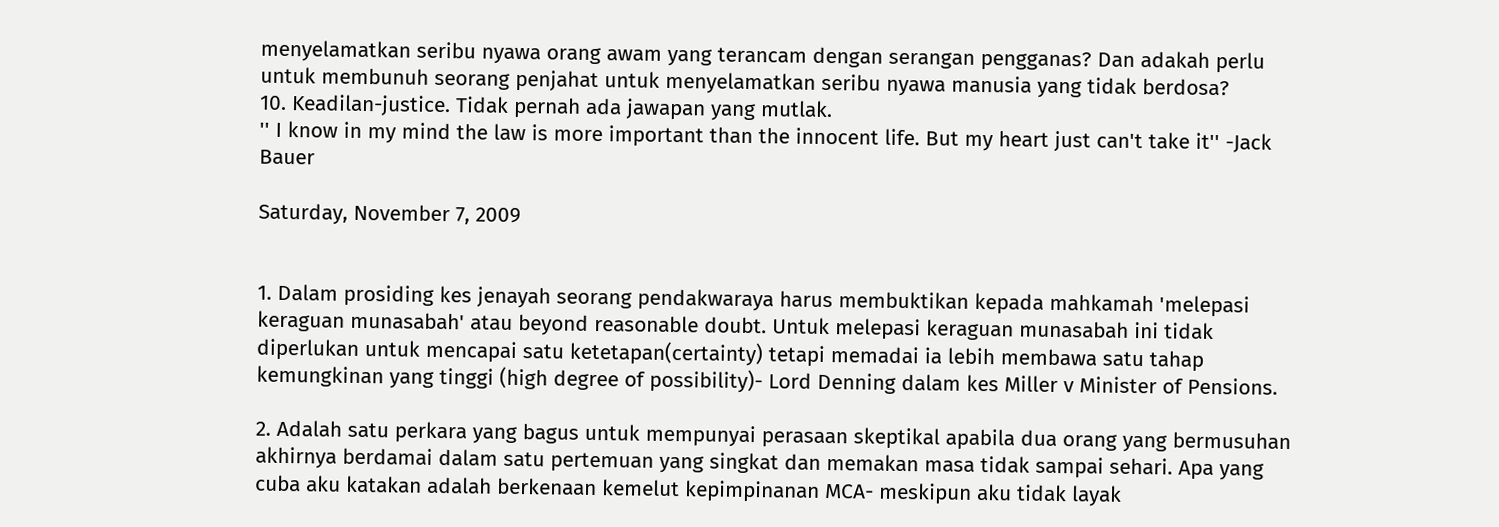menyelamatkan seribu nyawa orang awam yang terancam dengan serangan pengganas? Dan adakah perlu untuk membunuh seorang penjahat untuk menyelamatkan seribu nyawa manusia yang tidak berdosa?
10. Keadilan-justice. Tidak pernah ada jawapan yang mutlak.
'' I know in my mind the law is more important than the innocent life. But my heart just can't take it'' -Jack Bauer

Saturday, November 7, 2009


1. Dalam prosiding kes jenayah seorang pendakwaraya harus membuktikan kepada mahkamah 'melepasi keraguan munasabah' atau beyond reasonable doubt. Untuk melepasi keraguan munasabah ini tidak diperlukan untuk mencapai satu ketetapan(certainty) tetapi memadai ia lebih membawa satu tahap kemungkinan yang tinggi (high degree of possibility)- Lord Denning dalam kes Miller v Minister of Pensions.

2. Adalah satu perkara yang bagus untuk mempunyai perasaan skeptikal apabila dua orang yang bermusuhan akhirnya berdamai dalam satu pertemuan yang singkat dan memakan masa tidak sampai sehari. Apa yang cuba aku katakan adalah berkenaan kemelut kepimpinanan MCA- meskipun aku tidak layak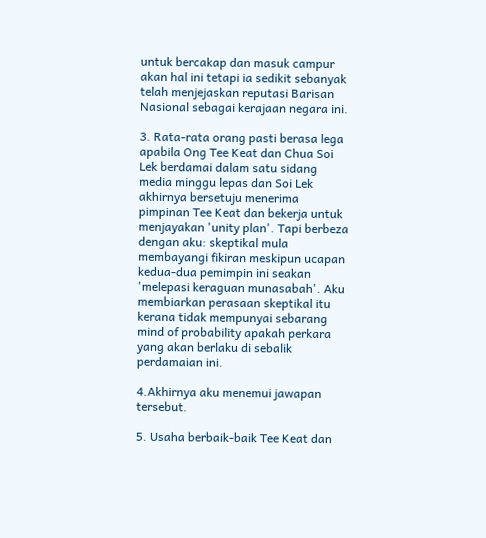untuk bercakap dan masuk campur akan hal ini tetapi ia sedikit sebanyak telah menjejaskan reputasi Barisan Nasional sebagai kerajaan negara ini.

3. Rata-rata orang pasti berasa lega apabila Ong Tee Keat dan Chua Soi Lek berdamai dalam satu sidang media minggu lepas dan Soi Lek akhirnya bersetuju menerima pimpinan Tee Keat dan bekerja untuk menjayakan 'unity plan'. Tapi berbeza dengan aku: skeptikal mula membayangi fikiran meskipun ucapan kedua-dua pemimpin ini seakan 'melepasi keraguan munasabah'. Aku membiarkan perasaan skeptikal itu kerana tidak mempunyai sebarang mind of probability apakah perkara yang akan berlaku di sebalik perdamaian ini.

4.Akhirnya aku menemui jawapan tersebut.

5. Usaha berbaik-baik Tee Keat dan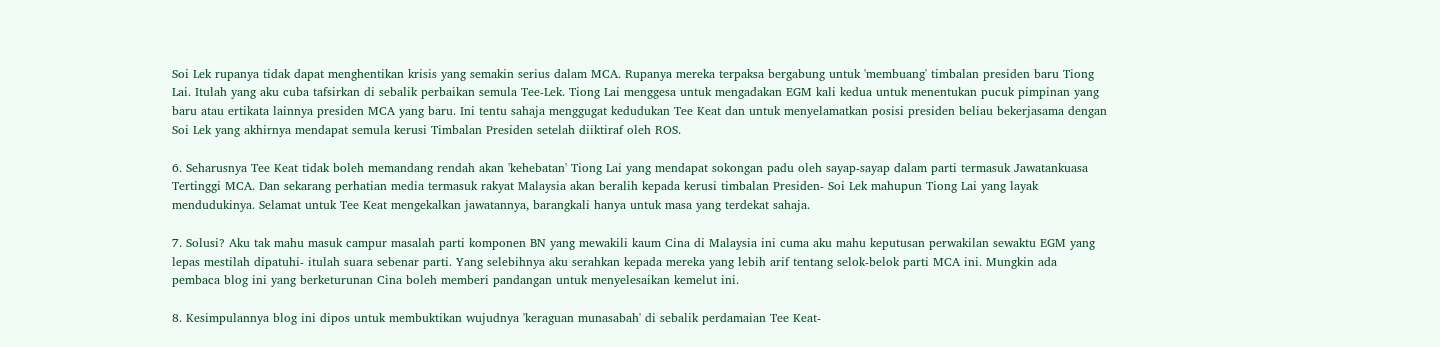Soi Lek rupanya tidak dapat menghentikan krisis yang semakin serius dalam MCA. Rupanya mereka terpaksa bergabung untuk 'membuang' timbalan presiden baru Tiong Lai. Itulah yang aku cuba tafsirkan di sebalik perbaikan semula Tee-Lek. Tiong Lai menggesa untuk mengadakan EGM kali kedua untuk menentukan pucuk pimpinan yang baru atau ertikata lainnya presiden MCA yang baru. Ini tentu sahaja menggugat kedudukan Tee Keat dan untuk menyelamatkan posisi presiden beliau bekerjasama dengan Soi Lek yang akhirnya mendapat semula kerusi Timbalan Presiden setelah diiktiraf oleh ROS.

6. Seharusnya Tee Keat tidak boleh memandang rendah akan 'kehebatan' Tiong Lai yang mendapat sokongan padu oleh sayap-sayap dalam parti termasuk Jawatankuasa Tertinggi MCA. Dan sekarang perhatian media termasuk rakyat Malaysia akan beralih kepada kerusi timbalan Presiden- Soi Lek mahupun Tiong Lai yang layak mendudukinya. Selamat untuk Tee Keat mengekalkan jawatannya, barangkali hanya untuk masa yang terdekat sahaja.

7. Solusi? Aku tak mahu masuk campur masalah parti komponen BN yang mewakili kaum Cina di Malaysia ini cuma aku mahu keputusan perwakilan sewaktu EGM yang lepas mestilah dipatuhi- itulah suara sebenar parti. Yang selebihnya aku serahkan kepada mereka yang lebih arif tentang selok-belok parti MCA ini. Mungkin ada pembaca blog ini yang berketurunan Cina boleh memberi pandangan untuk menyelesaikan kemelut ini.

8. Kesimpulannya blog ini dipos untuk membuktikan wujudnya 'keraguan munasabah' di sebalik perdamaian Tee Keat-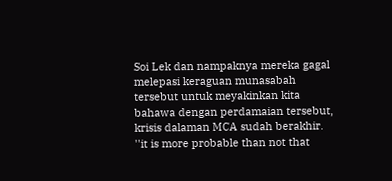Soi Lek dan nampaknya mereka gagal melepasi keraguan munasabah tersebut untuk meyakinkan kita bahawa dengan perdamaian tersebut, krisis dalaman MCA sudah berakhir. ''it is more probable than not that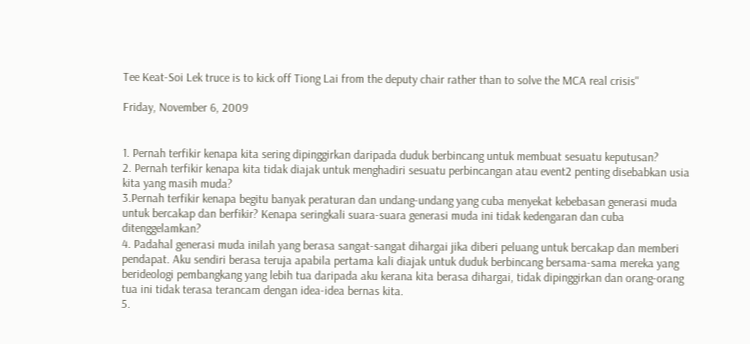Tee Keat-Soi Lek truce is to kick off Tiong Lai from the deputy chair rather than to solve the MCA real crisis''

Friday, November 6, 2009


1. Pernah terfikir kenapa kita sering dipinggirkan daripada duduk berbincang untuk membuat sesuatu keputusan?
2. Pernah terfikir kenapa kita tidak diajak untuk menghadiri sesuatu perbincangan atau event2 penting disebabkan usia kita yang masih muda?
3.Pernah terfikir kenapa begitu banyak peraturan dan undang-undang yang cuba menyekat kebebasan generasi muda untuk bercakap dan berfikir? Kenapa seringkali suara-suara generasi muda ini tidak kedengaran dan cuba ditenggelamkan?
4. Padahal generasi muda inilah yang berasa sangat-sangat dihargai jika diberi peluang untuk bercakap dan memberi pendapat. Aku sendiri berasa teruja apabila pertama kali diajak untuk duduk berbincang bersama-sama mereka yang berideologi pembangkang yang lebih tua daripada aku kerana kita berasa dihargai, tidak dipinggirkan dan orang-orang tua ini tidak terasa terancam dengan idea-idea bernas kita.
5.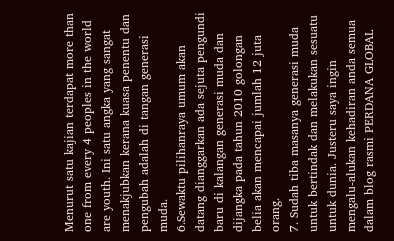Menurut satu kajian terdapat more than one from every 4 peoples in the world are youth. Ini satu angka yang sangat menakjubkan kerana kuasa penentu dan pengubah adalah di tangan generasi muda.
6.Sewaktu pilihanraya umum akan datang dianggarkan ada sejuta pengundi baru di kalangan generasi muda dan dijangka pada tahun 2010 golongan belia akan mencapai jumlah 12 juta orang.
7. Sudah tiba masanya generasi muda untuk bertindak dan melakukan sesuatu untuk dunia. Justeru saya ingin mengalu-alukan kehadiran anda semua dalam blog rasmi PERDANA GLOBAL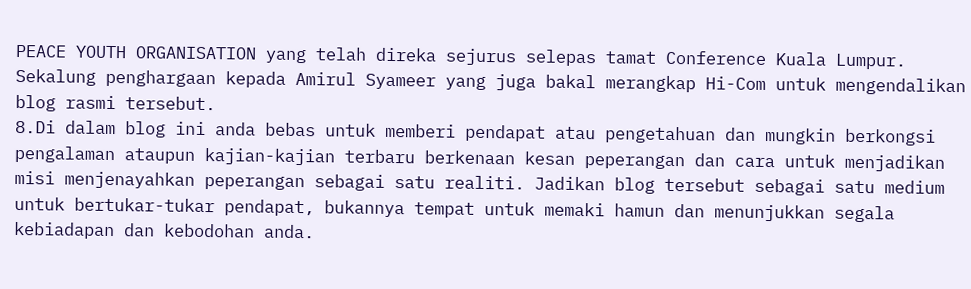PEACE YOUTH ORGANISATION yang telah direka sejurus selepas tamat Conference Kuala Lumpur. Sekalung penghargaan kepada Amirul Syameer yang juga bakal merangkap Hi-Com untuk mengendalikan blog rasmi tersebut.
8.Di dalam blog ini anda bebas untuk memberi pendapat atau pengetahuan dan mungkin berkongsi pengalaman ataupun kajian-kajian terbaru berkenaan kesan peperangan dan cara untuk menjadikan misi menjenayahkan peperangan sebagai satu realiti. Jadikan blog tersebut sebagai satu medium untuk bertukar-tukar pendapat, bukannya tempat untuk memaki hamun dan menunjukkan segala kebiadapan dan kebodohan anda.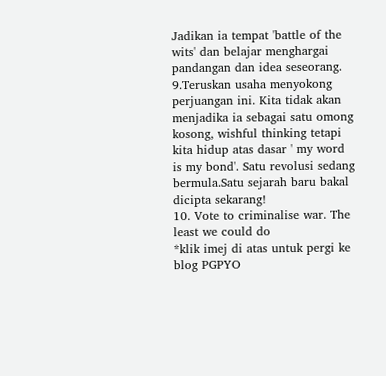Jadikan ia tempat 'battle of the wits' dan belajar menghargai pandangan dan idea seseorang.
9.Teruskan usaha menyokong perjuangan ini. Kita tidak akan menjadika ia sebagai satu omong kosong, wishful thinking tetapi kita hidup atas dasar ' my word is my bond'. Satu revolusi sedang bermula.Satu sejarah baru bakal dicipta sekarang!
10. Vote to criminalise war. The least we could do
*klik imej di atas untuk pergi ke blog PGPYO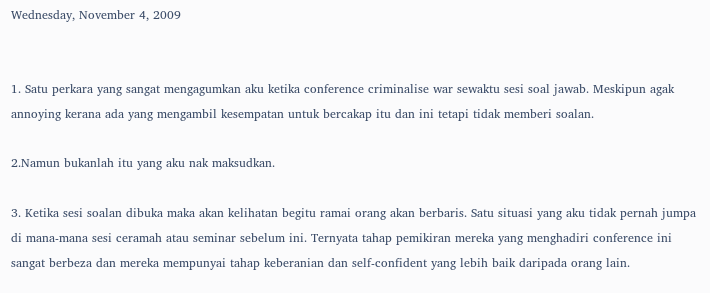Wednesday, November 4, 2009


1. Satu perkara yang sangat mengagumkan aku ketika conference criminalise war sewaktu sesi soal jawab. Meskipun agak annoying kerana ada yang mengambil kesempatan untuk bercakap itu dan ini tetapi tidak memberi soalan.

2.Namun bukanlah itu yang aku nak maksudkan.

3. Ketika sesi soalan dibuka maka akan kelihatan begitu ramai orang akan berbaris. Satu situasi yang aku tidak pernah jumpa di mana-mana sesi ceramah atau seminar sebelum ini. Ternyata tahap pemikiran mereka yang menghadiri conference ini sangat berbeza dan mereka mempunyai tahap keberanian dan self-confident yang lebih baik daripada orang lain.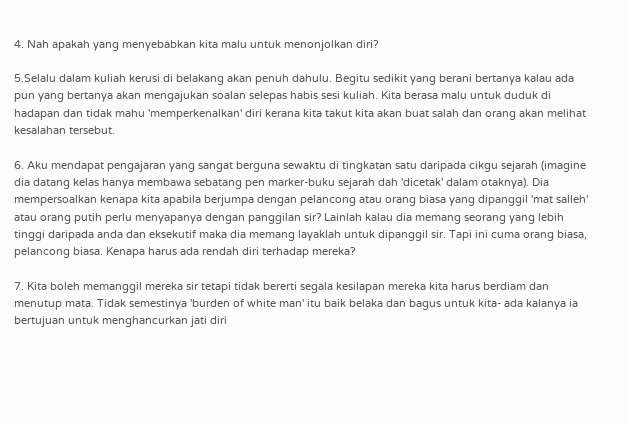4. Nah apakah yang menyebabkan kita malu untuk menonjolkan diri?

5.Selalu dalam kuliah kerusi di belakang akan penuh dahulu. Begitu sedikit yang berani bertanya kalau ada pun yang bertanya akan mengajukan soalan selepas habis sesi kuliah. Kita berasa malu untuk duduk di hadapan dan tidak mahu 'memperkenalkan' diri kerana kita takut kita akan buat salah dan orang akan melihat kesalahan tersebut.

6. Aku mendapat pengajaran yang sangat berguna sewaktu di tingkatan satu daripada cikgu sejarah (imagine dia datang kelas hanya membawa sebatang pen marker-buku sejarah dah 'dicetak' dalam otaknya). Dia mempersoalkan kenapa kita apabila berjumpa dengan pelancong atau orang biasa yang dipanggil 'mat salleh' atau orang putih perlu menyapanya dengan panggilan sir? Lainlah kalau dia memang seorang yang lebih tinggi daripada anda dan eksekutif maka dia memang layaklah untuk dipanggil sir. Tapi ini cuma orang biasa, pelancong biasa. Kenapa harus ada rendah diri terhadap mereka?

7. Kita boleh memanggil mereka sir tetapi tidak bererti segala kesilapan mereka kita harus berdiam dan menutup mata. Tidak semestinya 'burden of white man' itu baik belaka dan bagus untuk kita- ada kalanya ia bertujuan untuk menghancurkan jati diri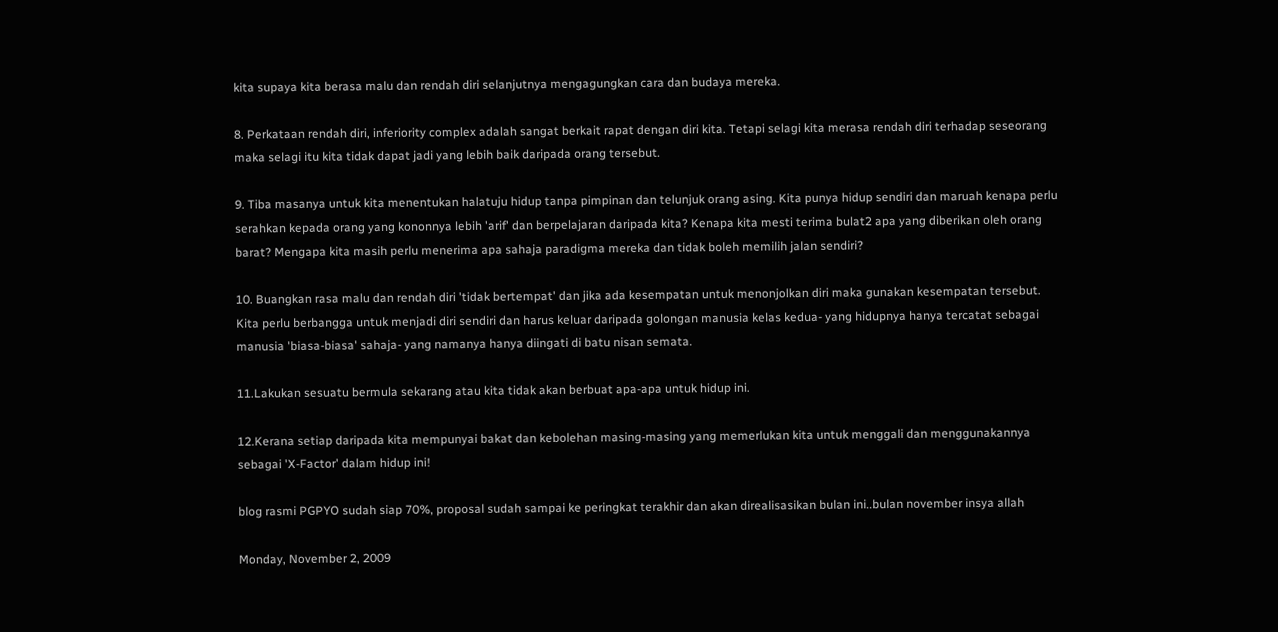kita supaya kita berasa malu dan rendah diri selanjutnya mengagungkan cara dan budaya mereka.

8. Perkataan rendah diri, inferiority complex adalah sangat berkait rapat dengan diri kita. Tetapi selagi kita merasa rendah diri terhadap seseorang maka selagi itu kita tidak dapat jadi yang lebih baik daripada orang tersebut.

9. Tiba masanya untuk kita menentukan halatuju hidup tanpa pimpinan dan telunjuk orang asing. Kita punya hidup sendiri dan maruah kenapa perlu serahkan kepada orang yang kononnya lebih 'arif' dan berpelajaran daripada kita? Kenapa kita mesti terima bulat2 apa yang diberikan oleh orang barat? Mengapa kita masih perlu menerima apa sahaja paradigma mereka dan tidak boleh memilih jalan sendiri?

10. Buangkan rasa malu dan rendah diri 'tidak bertempat' dan jika ada kesempatan untuk menonjolkan diri maka gunakan kesempatan tersebut. Kita perlu berbangga untuk menjadi diri sendiri dan harus keluar daripada golongan manusia kelas kedua- yang hidupnya hanya tercatat sebagai manusia 'biasa-biasa' sahaja- yang namanya hanya diingati di batu nisan semata.

11.Lakukan sesuatu bermula sekarang atau kita tidak akan berbuat apa-apa untuk hidup ini.

12.Kerana setiap daripada kita mempunyai bakat dan kebolehan masing-masing yang memerlukan kita untuk menggali dan menggunakannya sebagai 'X-Factor' dalam hidup ini!

blog rasmi PGPYO sudah siap 70%, proposal sudah sampai ke peringkat terakhir dan akan direalisasikan bulan ini..bulan november insya allah

Monday, November 2, 2009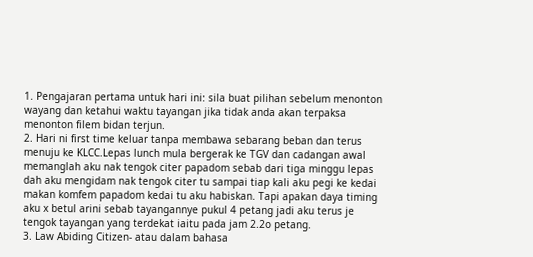1. Pengajaran pertama untuk hari ini: sila buat pilihan sebelum menonton wayang dan ketahui waktu tayangan jika tidak anda akan terpaksa menonton filem bidan terjun.
2. Hari ni first time keluar tanpa membawa sebarang beban dan terus menuju ke KLCC.Lepas lunch mula bergerak ke TGV dan cadangan awal memanglah aku nak tengok citer papadom sebab dari tiga minggu lepas dah aku mengidam nak tengok citer tu sampai tiap kali aku pegi ke kedai makan komfem papadom kedai tu aku habiskan. Tapi apakan daya timing aku x betul arini sebab tayangannye pukul 4 petang jadi aku terus je tengok tayangan yang terdekat iaitu pada jam 2.2o petang.
3. Law Abiding Citizen- atau dalam bahasa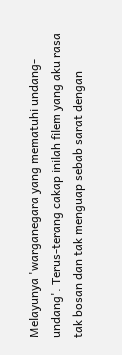Melayunya 'warganegara yang mematuhi undang-undang'. Terus-terang cakap inilah filem yang aku rasa tak bosan dan tak menguap sebab sarat dengan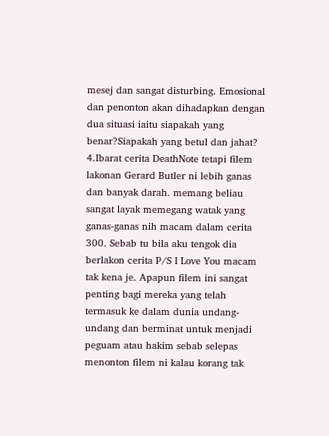mesej dan sangat disturbing. Emosional dan penonton akan dihadapkan dengan dua situasi iaitu siapakah yang benar?Siapakah yang betul dan jahat?
4.Ibarat cerita DeathNote tetapi filem lakonan Gerard Butler ni lebih ganas dan banyak darah. memang beliau sangat layak memegang watak yang ganas-ganas nih macam dalam cerita 300. Sebab tu bila aku tengok dia berlakon cerita P/S I Love You macam tak kena je. Apapun filem ini sangat penting bagi mereka yang telah termasuk ke dalam dunia undang-undang dan berminat untuk menjadi peguam atau hakim sebab selepas menonton filem ni kalau korang tak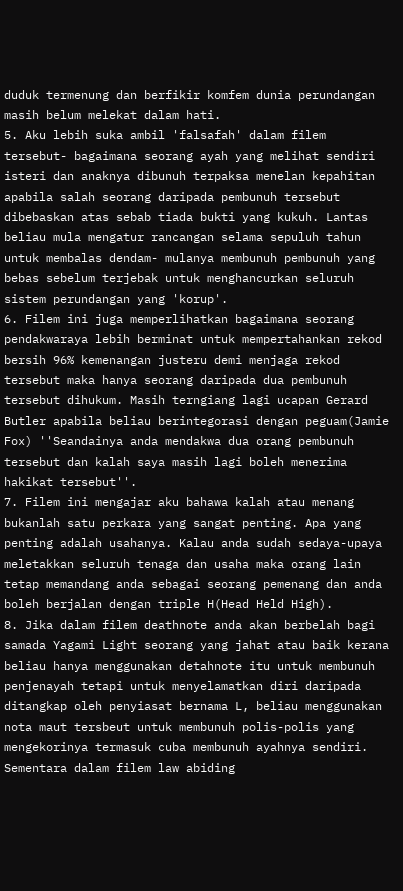duduk termenung dan berfikir komfem dunia perundangan masih belum melekat dalam hati.
5. Aku lebih suka ambil 'falsafah' dalam filem tersebut- bagaimana seorang ayah yang melihat sendiri isteri dan anaknya dibunuh terpaksa menelan kepahitan apabila salah seorang daripada pembunuh tersebut dibebaskan atas sebab tiada bukti yang kukuh. Lantas beliau mula mengatur rancangan selama sepuluh tahun untuk membalas dendam- mulanya membunuh pembunuh yang bebas sebelum terjebak untuk menghancurkan seluruh sistem perundangan yang 'korup'.
6. Filem ini juga memperlihatkan bagaimana seorang pendakwaraya lebih berminat untuk mempertahankan rekod bersih 96% kemenangan justeru demi menjaga rekod tersebut maka hanya seorang daripada dua pembunuh tersebut dihukum. Masih terngiang lagi ucapan Gerard Butler apabila beliau berintegorasi dengan peguam(Jamie Fox) ''Seandainya anda mendakwa dua orang pembunuh tersebut dan kalah saya masih lagi boleh menerima hakikat tersebut''.
7. Filem ini mengajar aku bahawa kalah atau menang bukanlah satu perkara yang sangat penting. Apa yang penting adalah usahanya. Kalau anda sudah sedaya-upaya meletakkan seluruh tenaga dan usaha maka orang lain tetap memandang anda sebagai seorang pemenang dan anda boleh berjalan dengan triple H(Head Held High).
8. Jika dalam filem deathnote anda akan berbelah bagi samada Yagami Light seorang yang jahat atau baik kerana beliau hanya menggunakan detahnote itu untuk membunuh penjenayah tetapi untuk menyelamatkan diri daripada ditangkap oleh penyiasat bernama L, beliau menggunakan nota maut tersbeut untuk membunuh polis-polis yang mengekorinya termasuk cuba membunuh ayahnya sendiri. Sementara dalam filem law abiding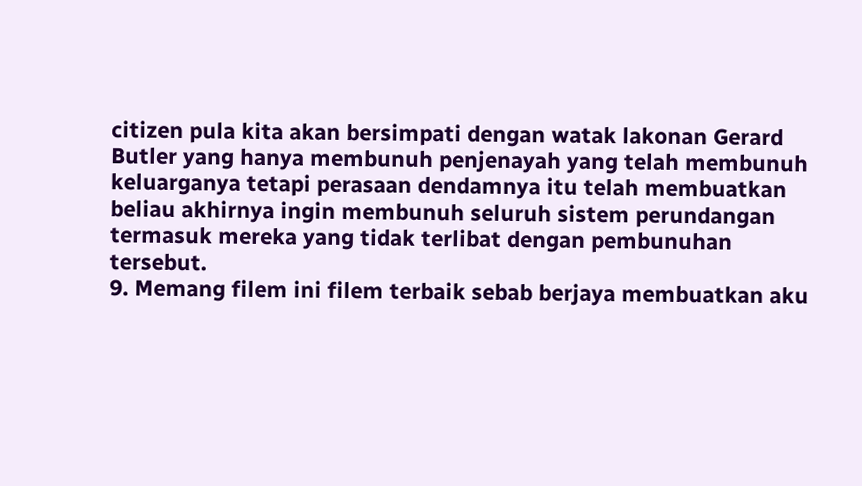citizen pula kita akan bersimpati dengan watak lakonan Gerard Butler yang hanya membunuh penjenayah yang telah membunuh keluarganya tetapi perasaan dendamnya itu telah membuatkan beliau akhirnya ingin membunuh seluruh sistem perundangan termasuk mereka yang tidak terlibat dengan pembunuhan tersebut.
9. Memang filem ini filem terbaik sebab berjaya membuatkan aku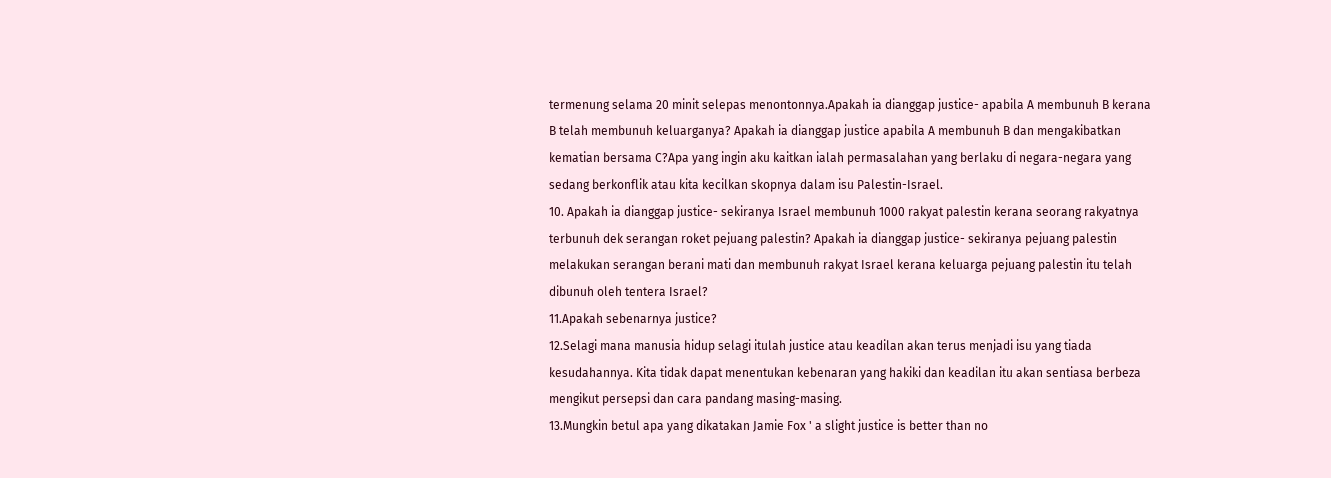termenung selama 20 minit selepas menontonnya.Apakah ia dianggap justice- apabila A membunuh B kerana B telah membunuh keluarganya? Apakah ia dianggap justice apabila A membunuh B dan mengakibatkan kematian bersama C?Apa yang ingin aku kaitkan ialah permasalahan yang berlaku di negara-negara yang sedang berkonflik atau kita kecilkan skopnya dalam isu Palestin-Israel.
10. Apakah ia dianggap justice- sekiranya Israel membunuh 1000 rakyat palestin kerana seorang rakyatnya terbunuh dek serangan roket pejuang palestin? Apakah ia dianggap justice- sekiranya pejuang palestin melakukan serangan berani mati dan membunuh rakyat Israel kerana keluarga pejuang palestin itu telah dibunuh oleh tentera Israel?
11.Apakah sebenarnya justice?
12.Selagi mana manusia hidup selagi itulah justice atau keadilan akan terus menjadi isu yang tiada kesudahannya. Kita tidak dapat menentukan kebenaran yang hakiki dan keadilan itu akan sentiasa berbeza mengikut persepsi dan cara pandang masing-masing.
13.Mungkin betul apa yang dikatakan Jamie Fox ' a slight justice is better than no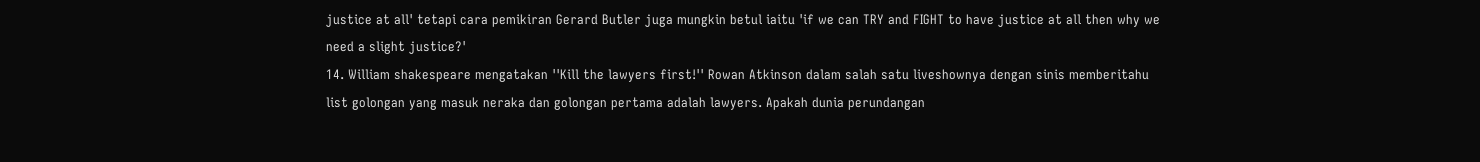justice at all' tetapi cara pemikiran Gerard Butler juga mungkin betul iaitu 'if we can TRY and FIGHT to have justice at all then why we need a slight justice?'
14. William shakespeare mengatakan ''Kill the lawyers first!'' Rowan Atkinson dalam salah satu liveshownya dengan sinis memberitahu list golongan yang masuk neraka dan golongan pertama adalah lawyers. Apakah dunia perundangan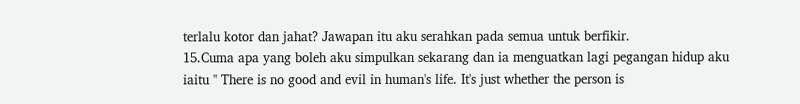terlalu kotor dan jahat? Jawapan itu aku serahkan pada semua untuk berfikir.
15.Cuma apa yang boleh aku simpulkan sekarang dan ia menguatkan lagi pegangan hidup aku iaitu '' There is no good and evil in human's life. It's just whether the person is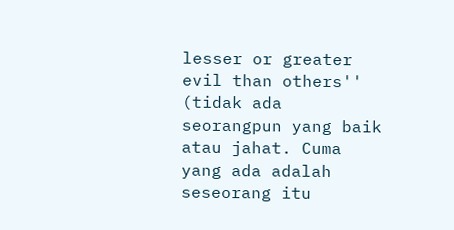lesser or greater evil than others'' (tidak ada seorangpun yang baik atau jahat. Cuma yang ada adalah seseorang itu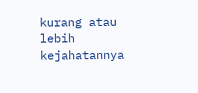kurang atau lebih kejahatannya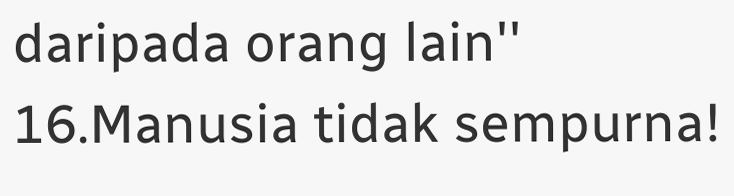daripada orang lain''
16.Manusia tidak sempurna!